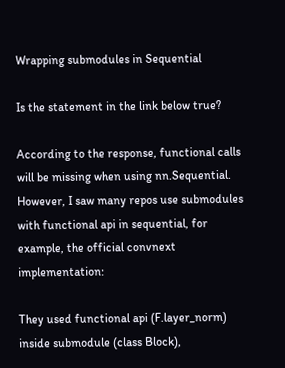Wrapping submodules in Sequential

Is the statement in the link below true?

According to the response, functional calls will be missing when using nn.Sequential.
However, I saw many repos use submodules with functional api in sequential, for example, the official convnext implementation:

They used functional api (F.layer_norm) inside submodule (class Block),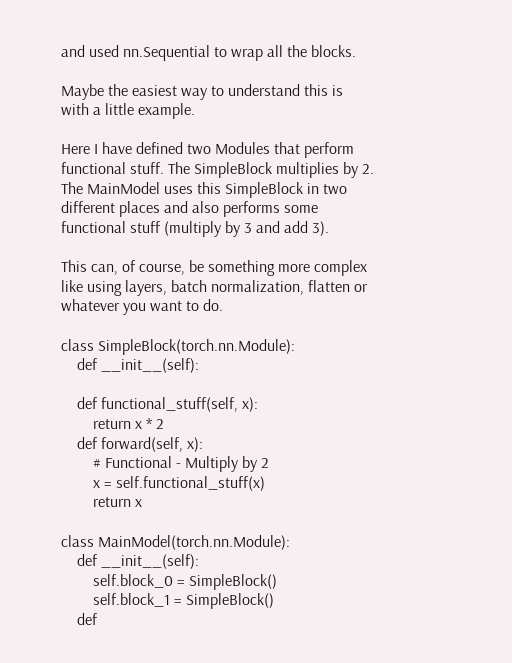and used nn.Sequential to wrap all the blocks.

Maybe the easiest way to understand this is with a little example.

Here I have defined two Modules that perform functional stuff. The SimpleBlock multiplies by 2. The MainModel uses this SimpleBlock in two different places and also performs some functional stuff (multiply by 3 and add 3).

This can, of course, be something more complex like using layers, batch normalization, flatten or whatever you want to do.

class SimpleBlock(torch.nn.Module):
    def __init__(self):

    def functional_stuff(self, x):
        return x * 2
    def forward(self, x):
        # Functional - Multiply by 2
        x = self.functional_stuff(x)
        return x

class MainModel(torch.nn.Module):
    def __init__(self):
        self.block_0 = SimpleBlock()
        self.block_1 = SimpleBlock()
    def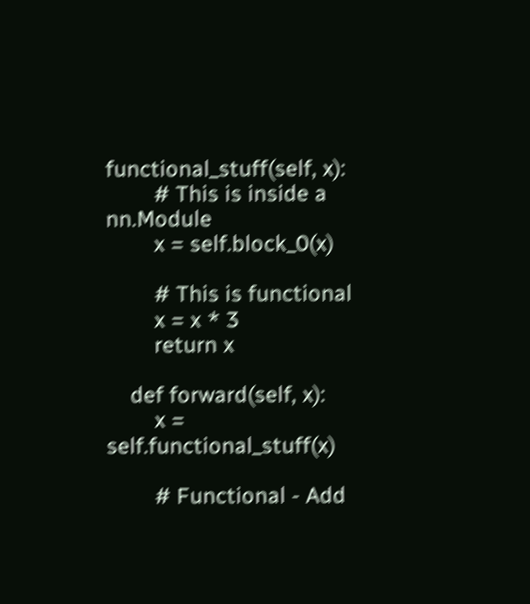functional_stuff(self, x):
        # This is inside a nn.Module
        x = self.block_0(x)

        # This is functional
        x = x * 3
        return x

    def forward(self, x):
        x = self.functional_stuff(x)

        # Functional - Add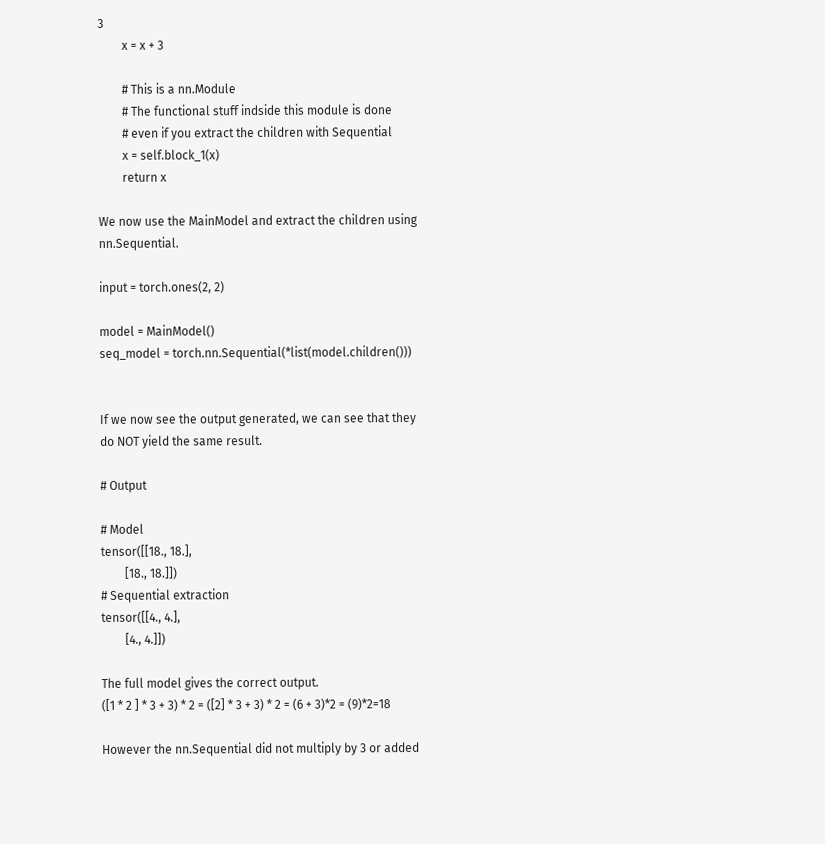3
        x = x + 3

        # This is a nn.Module
        # The functional stuff indside this module is done
        # even if you extract the children with Sequential
        x = self.block_1(x)
        return x

We now use the MainModel and extract the children using nn.Sequential.

input = torch.ones(2, 2)

model = MainModel()
seq_model = torch.nn.Sequential(*list(model.children()))


If we now see the output generated, we can see that they do NOT yield the same result.

# Output

# Model
tensor([[18., 18.],
        [18., 18.]])
# Sequential extraction
tensor([[4., 4.],
        [4., 4.]])

The full model gives the correct output.
([1 * 2 ] * 3 + 3) * 2 = ([2] * 3 + 3) * 2 = (6 + 3)*2 = (9)*2=18

However the nn.Sequential did not multiply by 3 or added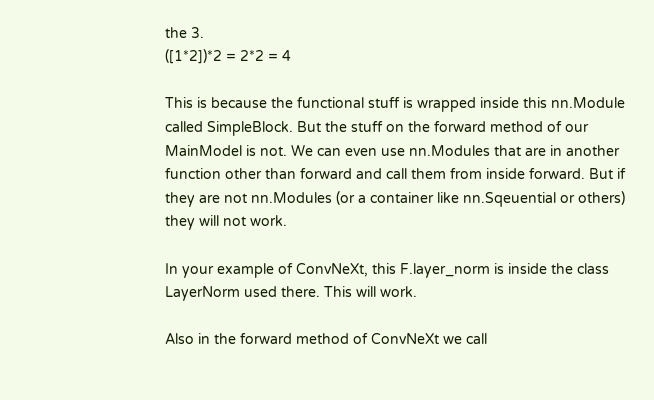the 3.
([1*2])*2 = 2*2 = 4

This is because the functional stuff is wrapped inside this nn.Module called SimpleBlock. But the stuff on the forward method of our MainModel is not. We can even use nn.Modules that are in another function other than forward and call them from inside forward. But if they are not nn.Modules (or a container like nn.Sqeuential or others) they will not work.

In your example of ConvNeXt, this F.layer_norm is inside the class LayerNorm used there. This will work.

Also in the forward method of ConvNeXt we call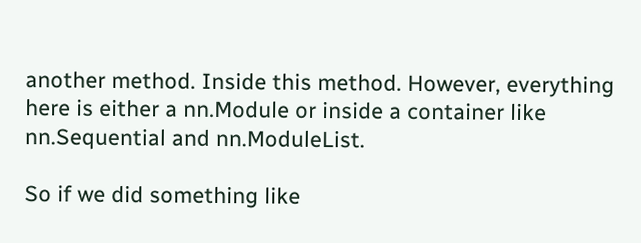another method. Inside this method. However, everything here is either a nn.Module or inside a container like nn.Sequential and nn.ModuleList.

So if we did something like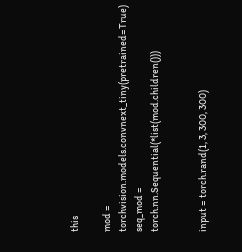this

mod = torchvision.models.convnext_tiny(pretrained=True)
seq_mod = torch.nn.Sequential(*list(mod.children()))


input = torch.rand(1, 3, 300, 300)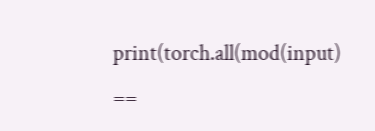print(torch.all(mod(input) ==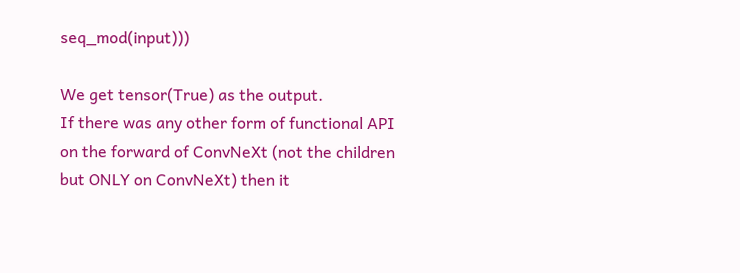seq_mod(input)))

We get tensor(True) as the output.
If there was any other form of functional API on the forward of ConvNeXt (not the children but ONLY on ConvNeXt) then it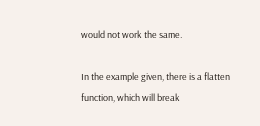would not work the same.

In the example given, there is a flatten function, which will break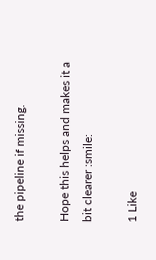the pipeline if missing.

Hope this helps and makes it a bit clearer :smile:

1 Like